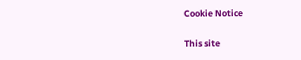Cookie Notice

This site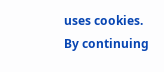uses cookies. By continuing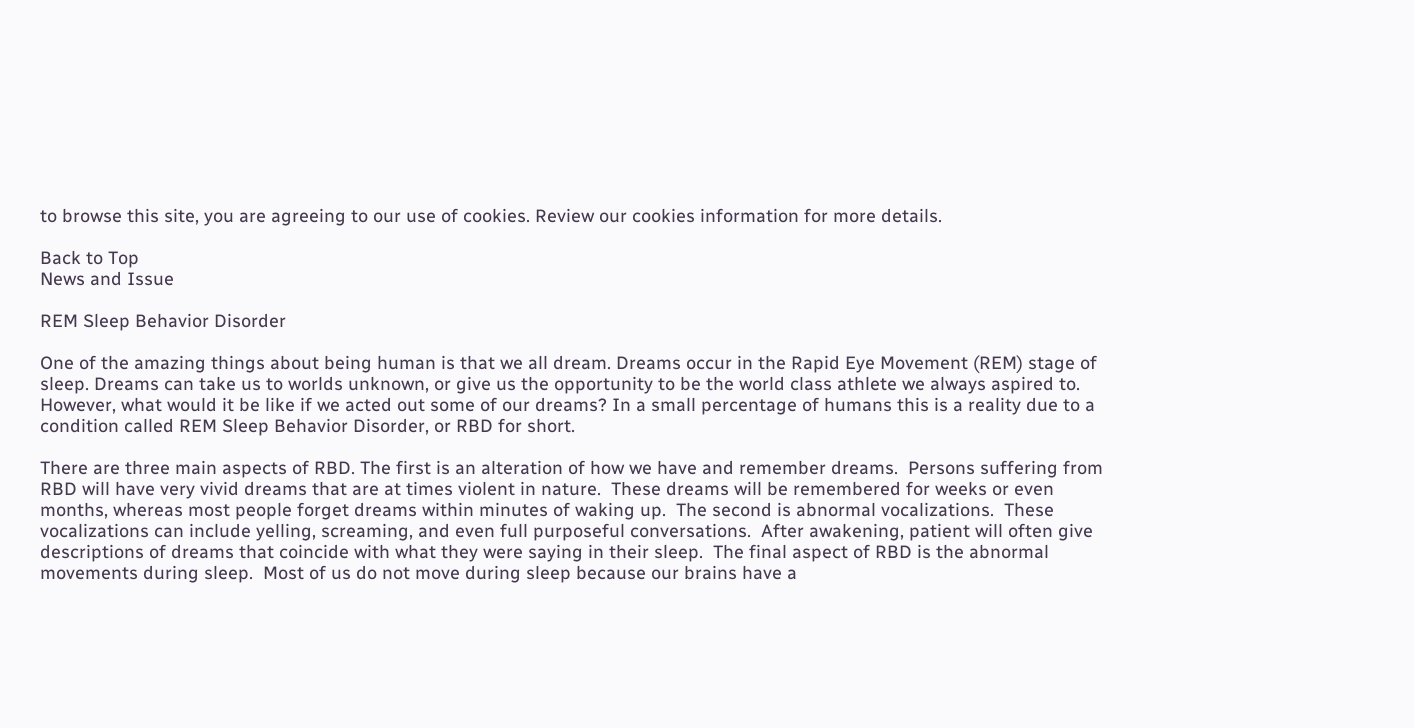to browse this site, you are agreeing to our use of cookies. Review our cookies information for more details.

Back to Top
News and Issue

REM Sleep Behavior Disorder

One of the amazing things about being human is that we all dream. Dreams occur in the Rapid Eye Movement (REM) stage of sleep. Dreams can take us to worlds unknown, or give us the opportunity to be the world class athlete we always aspired to. However, what would it be like if we acted out some of our dreams? In a small percentage of humans this is a reality due to a condition called REM Sleep Behavior Disorder, or RBD for short.

There are three main aspects of RBD. The first is an alteration of how we have and remember dreams.  Persons suffering from RBD will have very vivid dreams that are at times violent in nature.  These dreams will be remembered for weeks or even months, whereas most people forget dreams within minutes of waking up.  The second is abnormal vocalizations.  These vocalizations can include yelling, screaming, and even full purposeful conversations.  After awakening, patient will often give descriptions of dreams that coincide with what they were saying in their sleep.  The final aspect of RBD is the abnormal movements during sleep.  Most of us do not move during sleep because our brains have a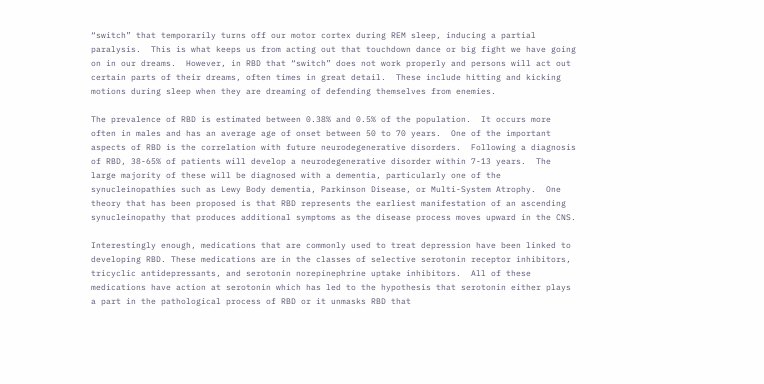“switch” that temporarily turns off our motor cortex during REM sleep, inducing a partial paralysis.  This is what keeps us from acting out that touchdown dance or big fight we have going on in our dreams.  However, in RBD that “switch” does not work properly and persons will act out certain parts of their dreams, often times in great detail.  These include hitting and kicking motions during sleep when they are dreaming of defending themselves from enemies.

The prevalence of RBD is estimated between 0.38% and 0.5% of the population.  It occurs more often in males and has an average age of onset between 50 to 70 years.  One of the important aspects of RBD is the correlation with future neurodegenerative disorders.  Following a diagnosis of RBD, 38-65% of patients will develop a neurodegenerative disorder within 7-13 years.  The large majority of these will be diagnosed with a dementia, particularly one of the synucleinopathies such as Lewy Body dementia, Parkinson Disease, or Multi-System Atrophy.  One theory that has been proposed is that RBD represents the earliest manifestation of an ascending synucleinopathy that produces additional symptoms as the disease process moves upward in the CNS.

Interestingly enough, medications that are commonly used to treat depression have been linked to developing RBD. These medications are in the classes of selective serotonin receptor inhibitors, tricyclic antidepressants, and serotonin norepinephrine uptake inhibitors.  All of these medications have action at serotonin which has led to the hypothesis that serotonin either plays a part in the pathological process of RBD or it unmasks RBD that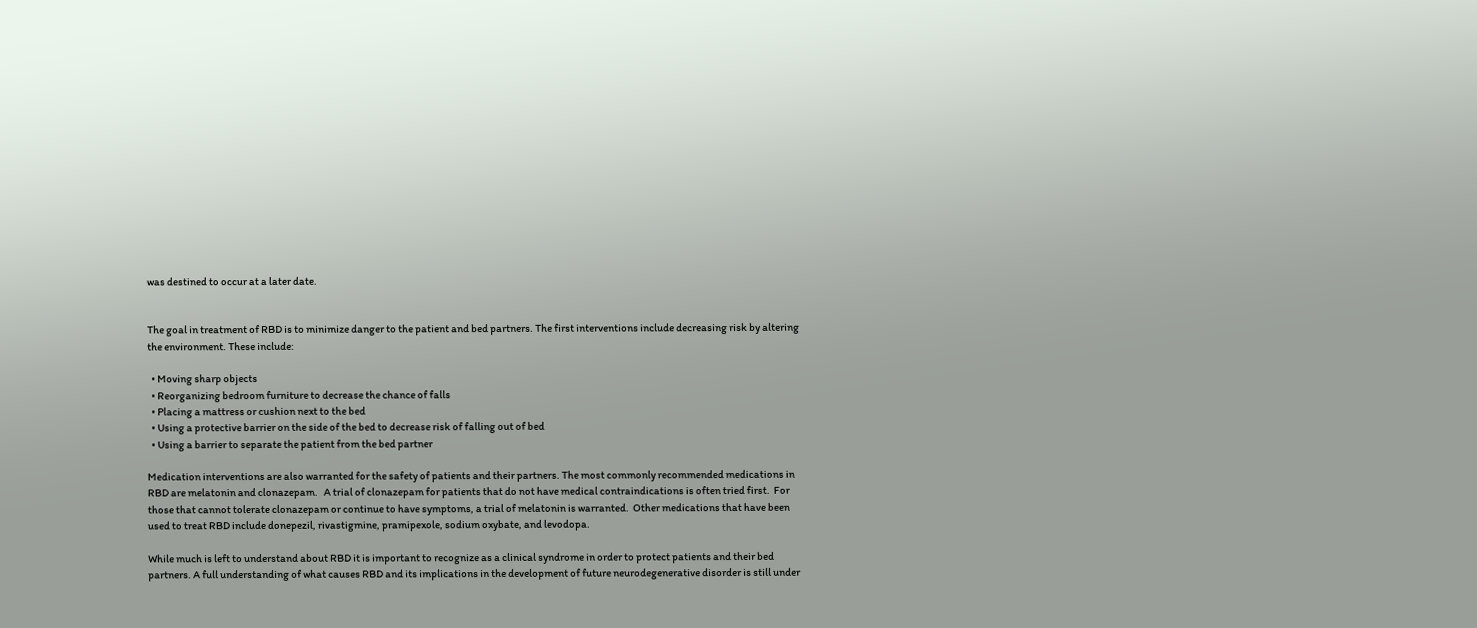was destined to occur at a later date.


The goal in treatment of RBD is to minimize danger to the patient and bed partners. The first interventions include decreasing risk by altering the environment. These include:

  • Moving sharp objects
  • Reorganizing bedroom furniture to decrease the chance of falls
  • Placing a mattress or cushion next to the bed
  • Using a protective barrier on the side of the bed to decrease risk of falling out of bed
  • Using a barrier to separate the patient from the bed partner

Medication interventions are also warranted for the safety of patients and their partners. The most commonly recommended medications in RBD are melatonin and clonazepam.   A trial of clonazepam for patients that do not have medical contraindications is often tried first.  For those that cannot tolerate clonazepam or continue to have symptoms, a trial of melatonin is warranted.  Other medications that have been used to treat RBD include donepezil, rivastigmine, pramipexole, sodium oxybate, and levodopa.

While much is left to understand about RBD it is important to recognize as a clinical syndrome in order to protect patients and their bed partners. A full understanding of what causes RBD and its implications in the development of future neurodegenerative disorder is still under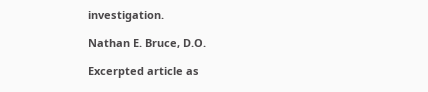investigation.

Nathan E. Bruce, D.O.

Excerpted article as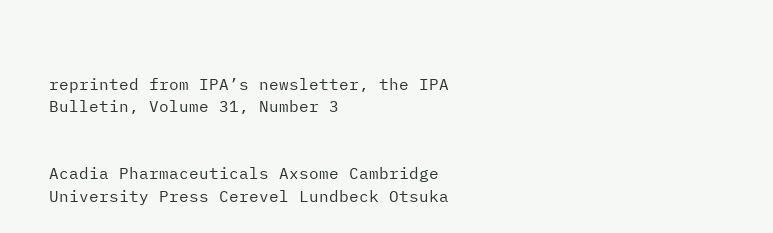reprinted from IPA’s newsletter, the IPA Bulletin, Volume 31, Number 3


Acadia Pharmaceuticals Axsome Cambridge University Press Cerevel Lundbeck Otsuka